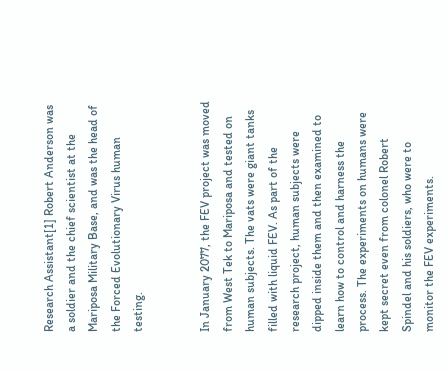Research Assistant[1] Robert Anderson was a soldier and the chief scientist at the Mariposa Military Base, and was the head of the Forced Evolutionary Virus human testing.


In January 2077, the FEV project was moved from West Tek to Mariposa and tested on human subjects. The vats were giant tanks filled with liquid FEV. As part of the research project, human subjects were dipped inside them and then examined to learn how to control and harness the process. The experiments on humans were kept secret even from colonel Robert Spindel and his soldiers, who were to monitor the FEV experiments.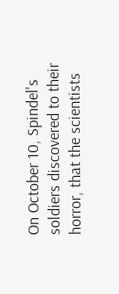On October 10, Spindel's soldiers discovered to their horror, that the scientists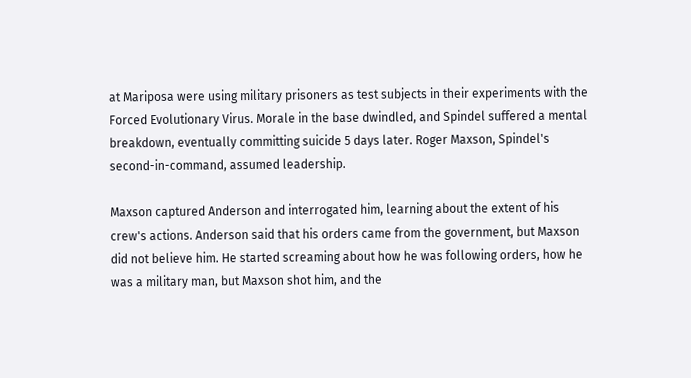at Mariposa were using military prisoners as test subjects in their experiments with the Forced Evolutionary Virus. Morale in the base dwindled, and Spindel suffered a mental breakdown, eventually committing suicide 5 days later. Roger Maxson, Spindel's second-in-command, assumed leadership.

Maxson captured Anderson and interrogated him, learning about the extent of his crew's actions. Anderson said that his orders came from the government, but Maxson did not believe him. He started screaming about how he was following orders, how he was a military man, but Maxson shot him, and the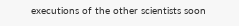executions of the other scientists soon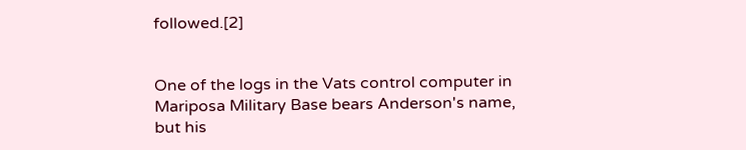followed.[2]


One of the logs in the Vats control computer in Mariposa Military Base bears Anderson's name, but his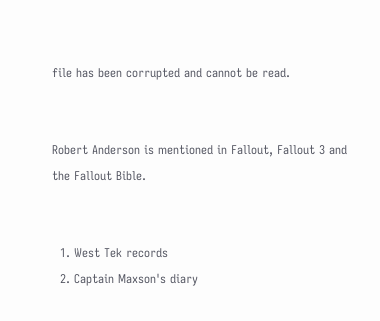file has been corrupted and cannot be read.


Robert Anderson is mentioned in Fallout, Fallout 3 and the Fallout Bible.


  1. West Tek records
  2. Captain Maxson's diary